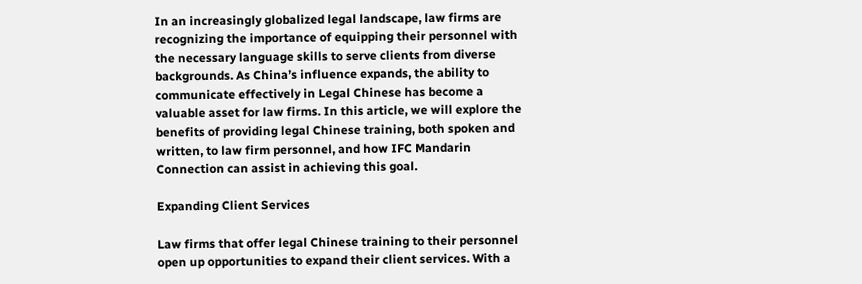In an increasingly globalized legal landscape, law firms are recognizing the importance of equipping their personnel with the necessary language skills to serve clients from diverse backgrounds. As China’s influence expands, the ability to communicate effectively in Legal Chinese has become a valuable asset for law firms. In this article, we will explore the benefits of providing legal Chinese training, both spoken and written, to law firm personnel, and how IFC Mandarin Connection can assist in achieving this goal.

Expanding Client Services

Law firms that offer legal Chinese training to their personnel open up opportunities to expand their client services. With a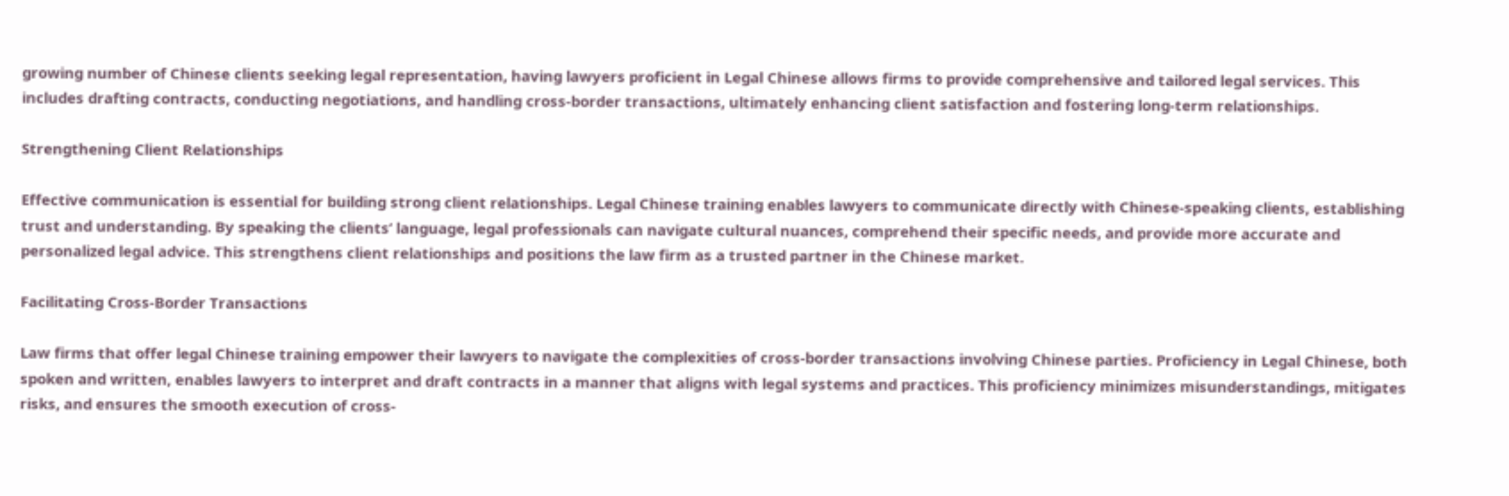growing number of Chinese clients seeking legal representation, having lawyers proficient in Legal Chinese allows firms to provide comprehensive and tailored legal services. This includes drafting contracts, conducting negotiations, and handling cross-border transactions, ultimately enhancing client satisfaction and fostering long-term relationships.

Strengthening Client Relationships

Effective communication is essential for building strong client relationships. Legal Chinese training enables lawyers to communicate directly with Chinese-speaking clients, establishing trust and understanding. By speaking the clients’ language, legal professionals can navigate cultural nuances, comprehend their specific needs, and provide more accurate and personalized legal advice. This strengthens client relationships and positions the law firm as a trusted partner in the Chinese market.

Facilitating Cross-Border Transactions

Law firms that offer legal Chinese training empower their lawyers to navigate the complexities of cross-border transactions involving Chinese parties. Proficiency in Legal Chinese, both spoken and written, enables lawyers to interpret and draft contracts in a manner that aligns with legal systems and practices. This proficiency minimizes misunderstandings, mitigates risks, and ensures the smooth execution of cross-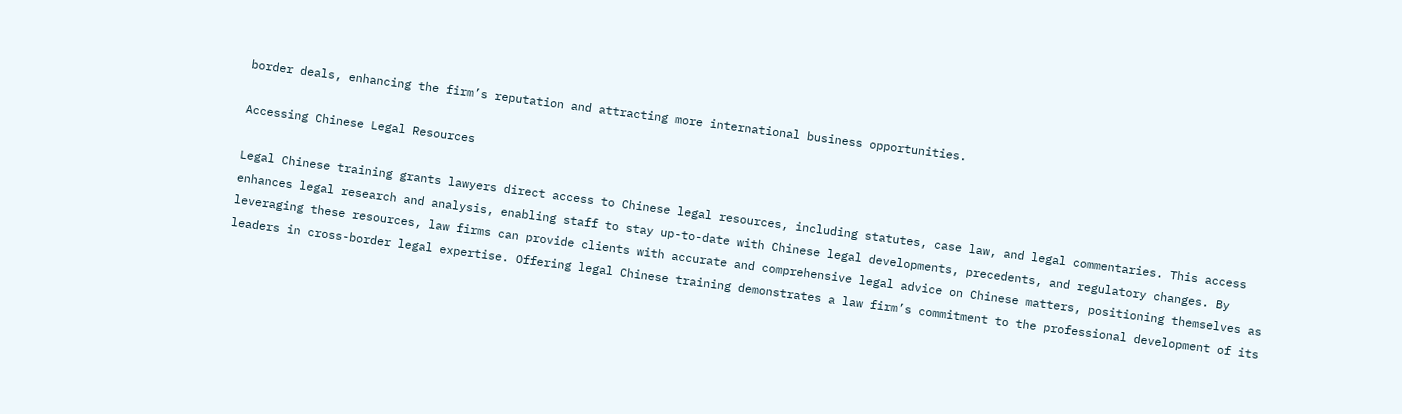border deals, enhancing the firm’s reputation and attracting more international business opportunities.

Accessing Chinese Legal Resources

Legal Chinese training grants lawyers direct access to Chinese legal resources, including statutes, case law, and legal commentaries. This access enhances legal research and analysis, enabling staff to stay up-to-date with Chinese legal developments, precedents, and regulatory changes. By leveraging these resources, law firms can provide clients with accurate and comprehensive legal advice on Chinese matters, positioning themselves as leaders in cross-border legal expertise. Offering legal Chinese training demonstrates a law firm’s commitment to the professional development of its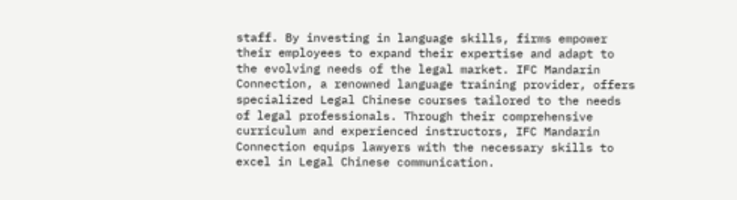staff. By investing in language skills, firms empower their employees to expand their expertise and adapt to the evolving needs of the legal market. IFC Mandarin Connection, a renowned language training provider, offers specialized Legal Chinese courses tailored to the needs of legal professionals. Through their comprehensive curriculum and experienced instructors, IFC Mandarin Connection equips lawyers with the necessary skills to excel in Legal Chinese communication.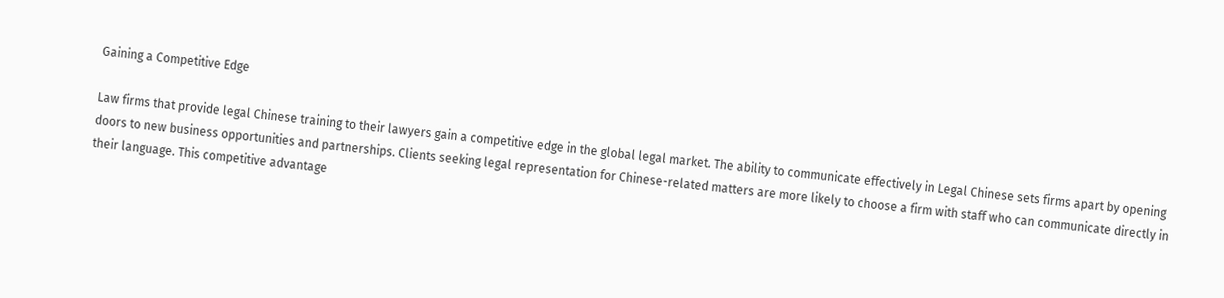Gaining a Competitive Edge

Law firms that provide legal Chinese training to their lawyers gain a competitive edge in the global legal market. The ability to communicate effectively in Legal Chinese sets firms apart by opening doors to new business opportunities and partnerships. Clients seeking legal representation for Chinese-related matters are more likely to choose a firm with staff who can communicate directly in their language. This competitive advantage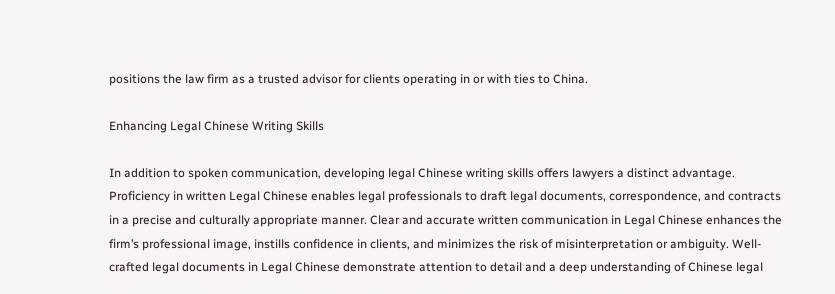positions the law firm as a trusted advisor for clients operating in or with ties to China.

Enhancing Legal Chinese Writing Skills

In addition to spoken communication, developing legal Chinese writing skills offers lawyers a distinct advantage. Proficiency in written Legal Chinese enables legal professionals to draft legal documents, correspondence, and contracts in a precise and culturally appropriate manner. Clear and accurate written communication in Legal Chinese enhances the firm’s professional image, instills confidence in clients, and minimizes the risk of misinterpretation or ambiguity. Well-crafted legal documents in Legal Chinese demonstrate attention to detail and a deep understanding of Chinese legal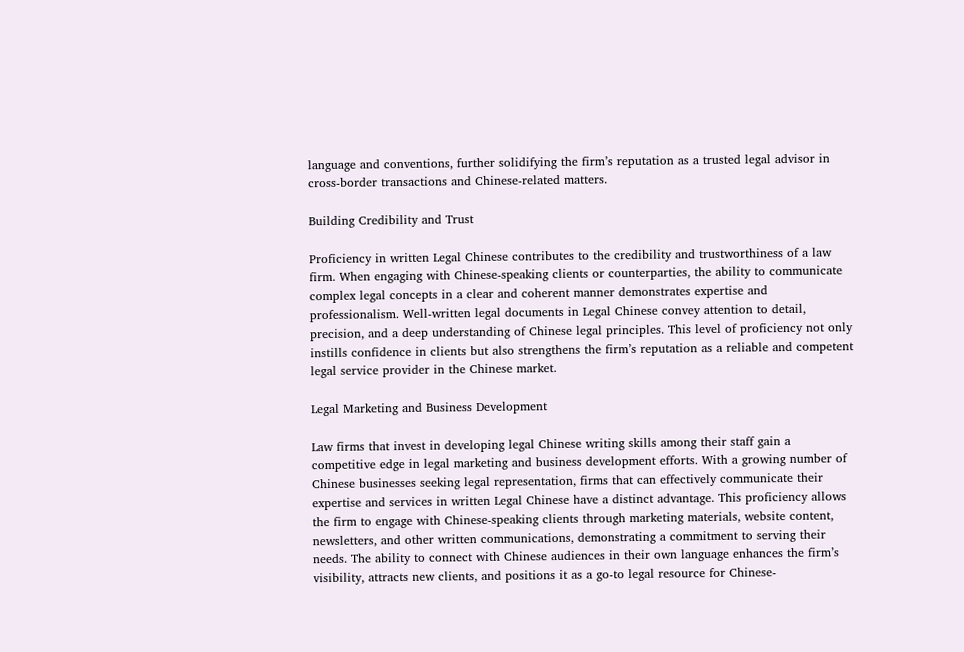language and conventions, further solidifying the firm’s reputation as a trusted legal advisor in cross-border transactions and Chinese-related matters.

Building Credibility and Trust

Proficiency in written Legal Chinese contributes to the credibility and trustworthiness of a law firm. When engaging with Chinese-speaking clients or counterparties, the ability to communicate complex legal concepts in a clear and coherent manner demonstrates expertise and professionalism. Well-written legal documents in Legal Chinese convey attention to detail, precision, and a deep understanding of Chinese legal principles. This level of proficiency not only instills confidence in clients but also strengthens the firm’s reputation as a reliable and competent legal service provider in the Chinese market.

Legal Marketing and Business Development

Law firms that invest in developing legal Chinese writing skills among their staff gain a competitive edge in legal marketing and business development efforts. With a growing number of Chinese businesses seeking legal representation, firms that can effectively communicate their expertise and services in written Legal Chinese have a distinct advantage. This proficiency allows the firm to engage with Chinese-speaking clients through marketing materials, website content, newsletters, and other written communications, demonstrating a commitment to serving their needs. The ability to connect with Chinese audiences in their own language enhances the firm’s visibility, attracts new clients, and positions it as a go-to legal resource for Chinese-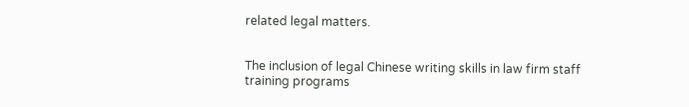related legal matters.


The inclusion of legal Chinese writing skills in law firm staff training programs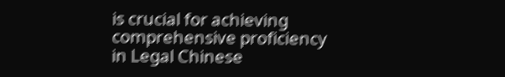is crucial for achieving comprehensive proficiency in Legal Chinese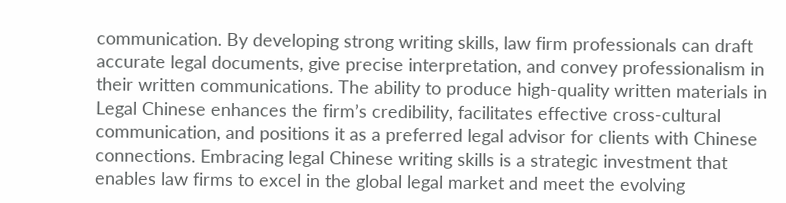communication. By developing strong writing skills, law firm professionals can draft accurate legal documents, give precise interpretation, and convey professionalism in their written communications. The ability to produce high-quality written materials in Legal Chinese enhances the firm’s credibility, facilitates effective cross-cultural communication, and positions it as a preferred legal advisor for clients with Chinese connections. Embracing legal Chinese writing skills is a strategic investment that enables law firms to excel in the global legal market and meet the evolving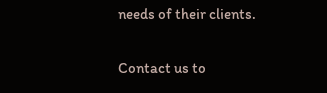needs of their clients.

Contact us to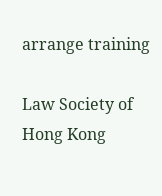arrange training

Law Society of Hong Kong